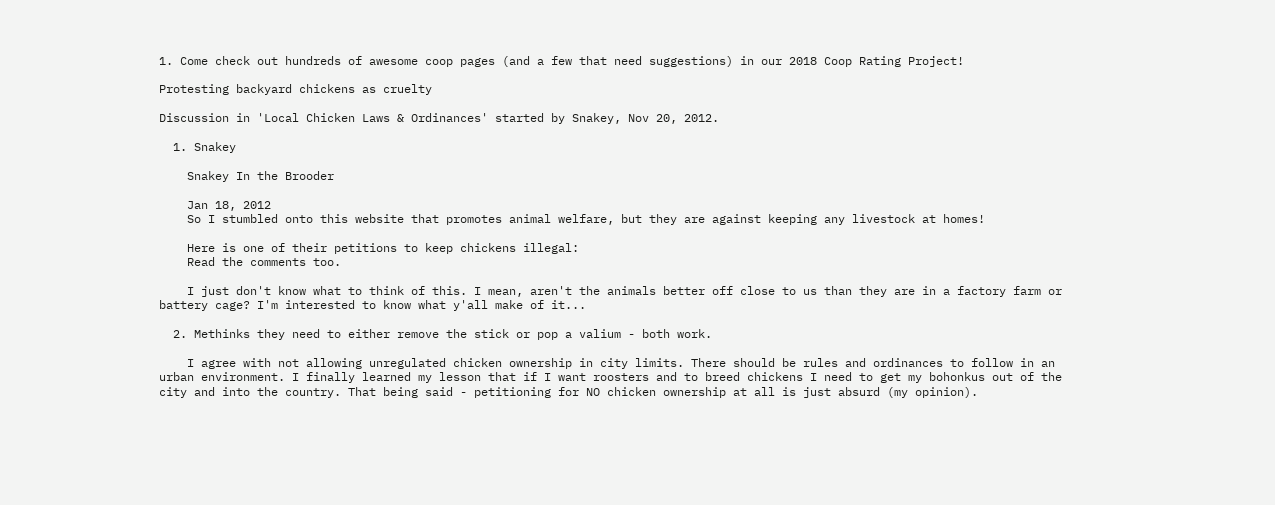1. Come check out hundreds of awesome coop pages (and a few that need suggestions) in our 2018 Coop Rating Project!

Protesting backyard chickens as cruelty

Discussion in 'Local Chicken Laws & Ordinances' started by Snakey, Nov 20, 2012.

  1. Snakey

    Snakey In the Brooder

    Jan 18, 2012
    So I stumbled onto this website that promotes animal welfare, but they are against keeping any livestock at homes!

    Here is one of their petitions to keep chickens illegal:
    Read the comments too.

    I just don't know what to think of this. I mean, aren't the animals better off close to us than they are in a factory farm or battery cage? I'm interested to know what y'all make of it...

  2. Methinks they need to either remove the stick or pop a valium - both work.

    I agree with not allowing unregulated chicken ownership in city limits. There should be rules and ordinances to follow in an urban environment. I finally learned my lesson that if I want roosters and to breed chickens I need to get my bohonkus out of the city and into the country. That being said - petitioning for NO chicken ownership at all is just absurd (my opinion).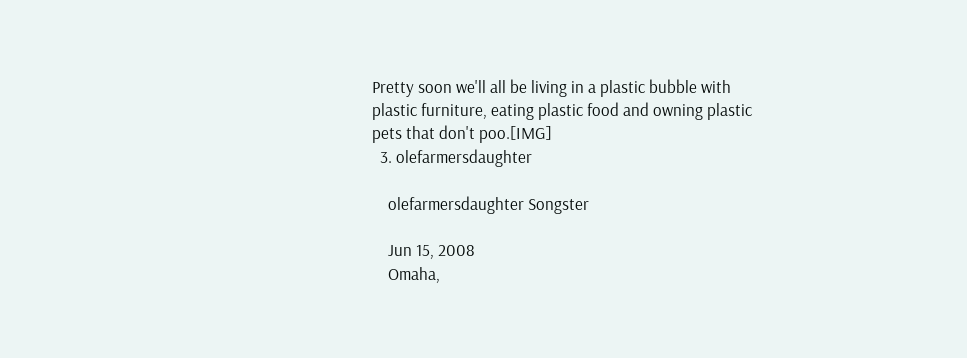Pretty soon we'll all be living in a plastic bubble with plastic furniture, eating plastic food and owning plastic pets that don't poo.[IMG]
  3. olefarmersdaughter

    olefarmersdaughter Songster

    Jun 15, 2008
    Omaha,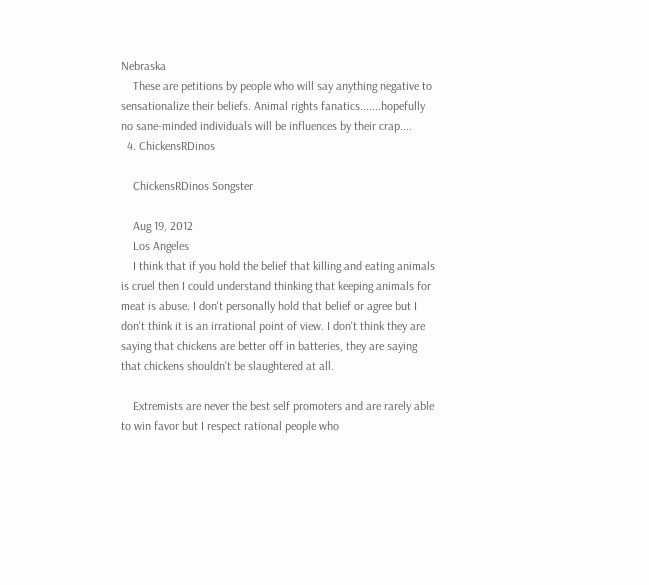Nebraska
    These are petitions by people who will say anything negative to sensationalize their beliefs. Animal rights fanatics.......hopefully no sane-minded individuals will be influences by their crap....
  4. ChickensRDinos

    ChickensRDinos Songster

    Aug 19, 2012
    Los Angeles
    I think that if you hold the belief that killing and eating animals is cruel then I could understand thinking that keeping animals for meat is abuse. I don't personally hold that belief or agree but I don't think it is an irrational point of view. I don't think they are saying that chickens are better off in batteries, they are saying that chickens shouldn't be slaughtered at all.

    Extremists are never the best self promoters and are rarely able to win favor but I respect rational people who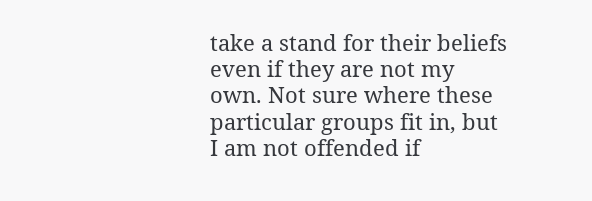take a stand for their beliefs even if they are not my own. Not sure where these particular groups fit in, but I am not offended if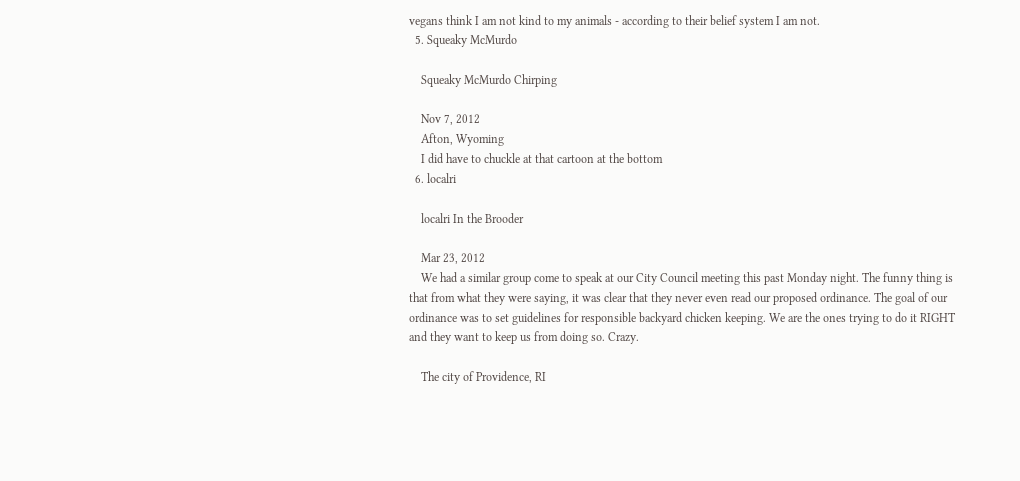vegans think I am not kind to my animals - according to their belief system I am not.
  5. Squeaky McMurdo

    Squeaky McMurdo Chirping

    Nov 7, 2012
    Afton, Wyoming
    I did have to chuckle at that cartoon at the bottom
  6. localri

    localri In the Brooder

    Mar 23, 2012
    We had a similar group come to speak at our City Council meeting this past Monday night. The funny thing is that from what they were saying, it was clear that they never even read our proposed ordinance. The goal of our ordinance was to set guidelines for responsible backyard chicken keeping. We are the ones trying to do it RIGHT and they want to keep us from doing so. Crazy.

    The city of Providence, RI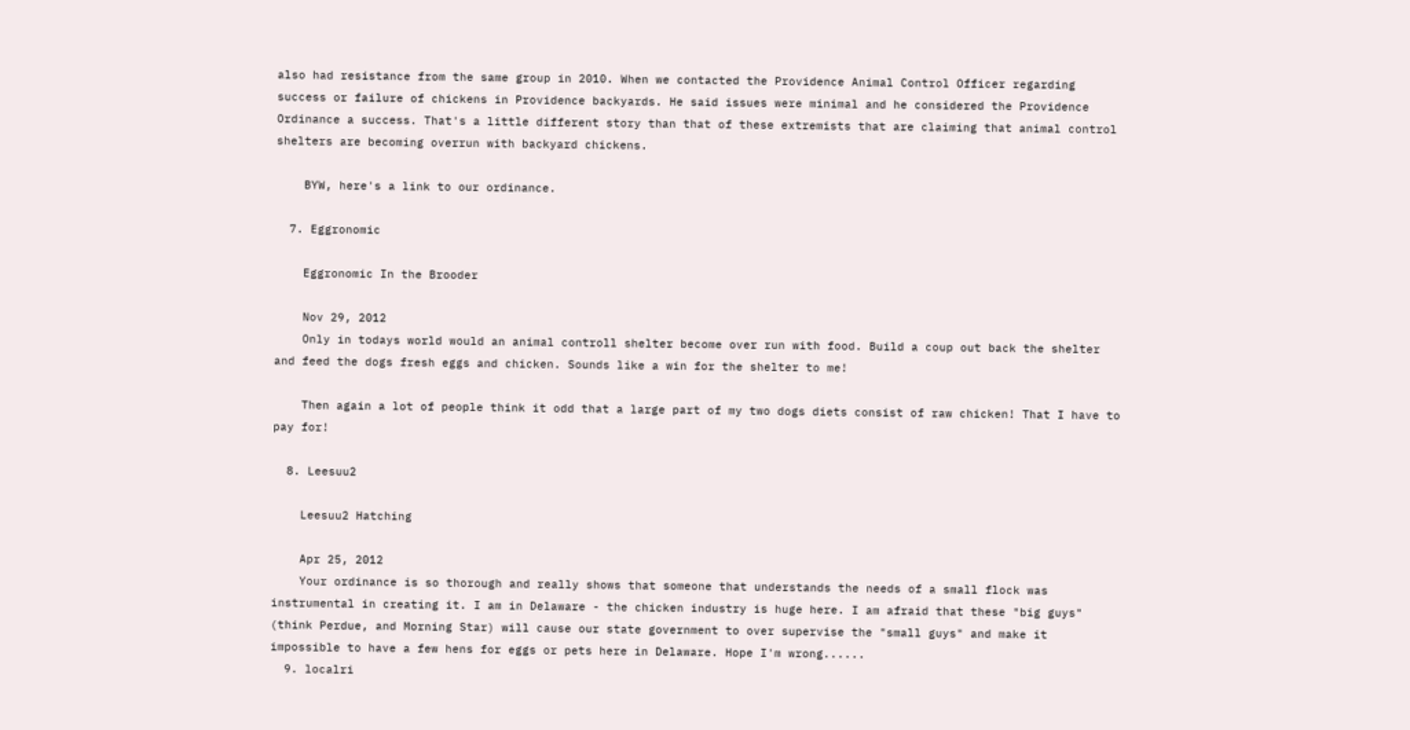also had resistance from the same group in 2010. When we contacted the Providence Animal Control Officer regarding success or failure of chickens in Providence backyards. He said issues were minimal and he considered the Providence Ordinance a success. That's a little different story than that of these extremists that are claiming that animal control shelters are becoming overrun with backyard chickens.

    BYW, here's a link to our ordinance.

  7. Eggronomic

    Eggronomic In the Brooder

    Nov 29, 2012
    Only in todays world would an animal controll shelter become over run with food. Build a coup out back the shelter and feed the dogs fresh eggs and chicken. Sounds like a win for the shelter to me!

    Then again a lot of people think it odd that a large part of my two dogs diets consist of raw chicken! That I have to pay for!

  8. Leesuu2

    Leesuu2 Hatching

    Apr 25, 2012
    Your ordinance is so thorough and really shows that someone that understands the needs of a small flock was instrumental in creating it. I am in Delaware - the chicken industry is huge here. I am afraid that these "big guys" (think Perdue, and Morning Star) will cause our state government to over supervise the "small guys" and make it impossible to have a few hens for eggs or pets here in Delaware. Hope I'm wrong......
  9. localri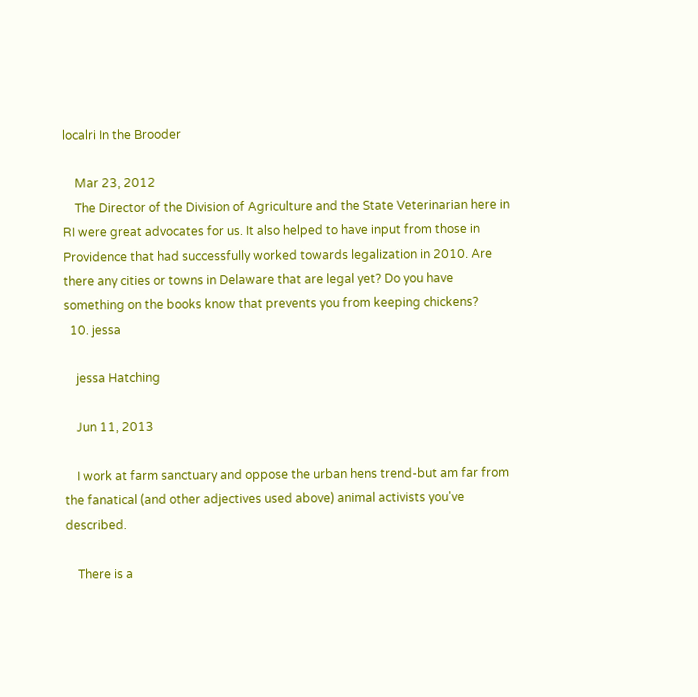localri In the Brooder

    Mar 23, 2012
    The Director of the Division of Agriculture and the State Veterinarian here in RI were great advocates for us. It also helped to have input from those in Providence that had successfully worked towards legalization in 2010. Are there any cities or towns in Delaware that are legal yet? Do you have something on the books know that prevents you from keeping chickens?
  10. jessa

    jessa Hatching

    Jun 11, 2013

    I work at farm sanctuary and oppose the urban hens trend-but am far from the fanatical (and other adjectives used above) animal activists you've described.

    There is a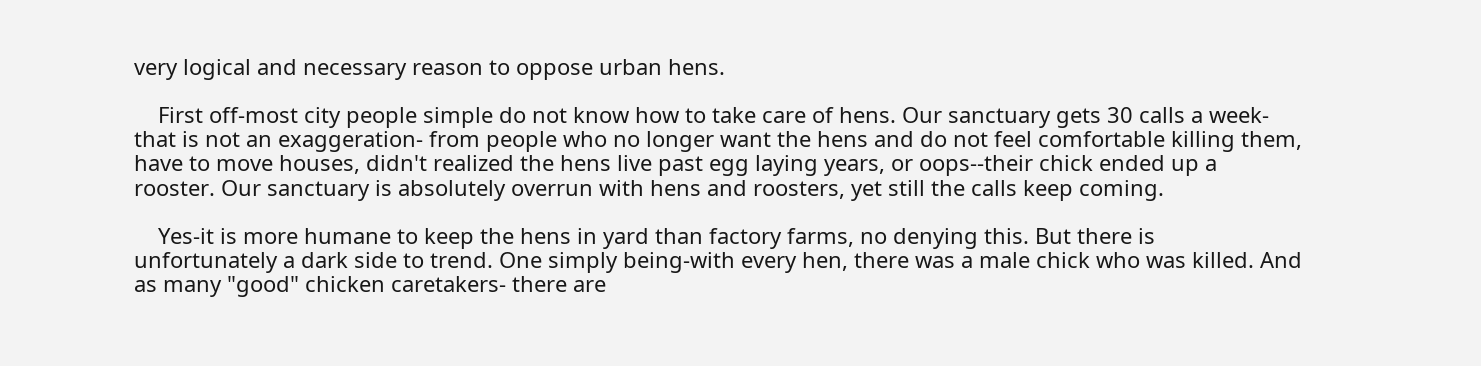very logical and necessary reason to oppose urban hens.

    First off-most city people simple do not know how to take care of hens. Our sanctuary gets 30 calls a week-that is not an exaggeration- from people who no longer want the hens and do not feel comfortable killing them, have to move houses, didn't realized the hens live past egg laying years, or oops--their chick ended up a rooster. Our sanctuary is absolutely overrun with hens and roosters, yet still the calls keep coming.

    Yes-it is more humane to keep the hens in yard than factory farms, no denying this. But there is unfortunately a dark side to trend. One simply being-with every hen, there was a male chick who was killed. And as many "good" chicken caretakers- there are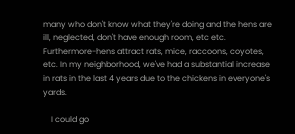many who don't know what they're doing and the hens are ill, neglected, don't have enough room, etc etc. Furthermore-hens attract rats, mice, raccoons, coyotes, etc. In my neighborhood, we've had a substantial increase in rats in the last 4 years due to the chickens in everyone's yards.

    I could go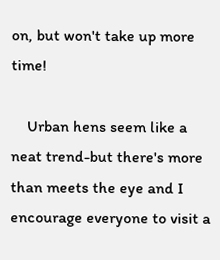on, but won't take up more time!

    Urban hens seem like a neat trend-but there's more than meets the eye and I encourage everyone to visit a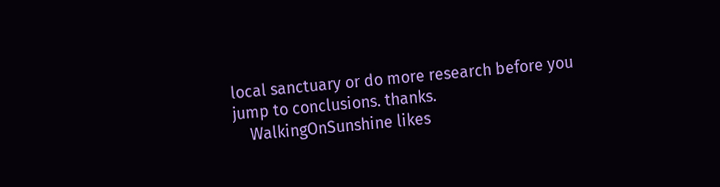local sanctuary or do more research before you jump to conclusions. thanks.
    WalkingOnSunshine likes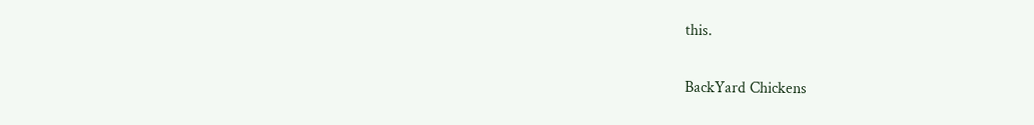this.

BackYard Chickens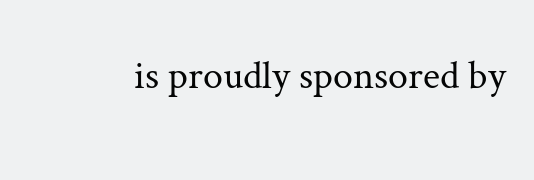is proudly sponsored by